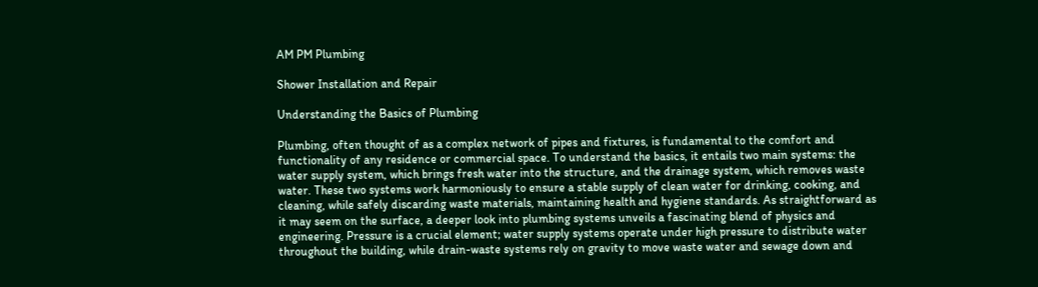AM PM Plumbing

Shower Installation and Repair

Understanding the Basics of Plumbing

Plumbing, often thought of as a complex network of pipes and fixtures, is fundamental to the comfort and functionality of any residence or commercial space. To understand the basics, it entails two main systems: the water supply system, which brings fresh water into the structure, and the drainage system, which removes waste water. These two systems work harmoniously to ensure a stable supply of clean water for drinking, cooking, and cleaning, while safely discarding waste materials, maintaining health and hygiene standards. As straightforward as it may seem on the surface, a deeper look into plumbing systems unveils a fascinating blend of physics and engineering. Pressure is a crucial element; water supply systems operate under high pressure to distribute water throughout the building, while drain-waste systems rely on gravity to move waste water and sewage down and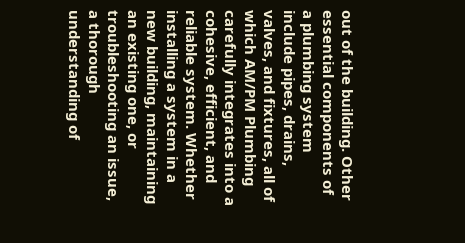out of the building. Other essential components of a plumbing system include pipes, drains, valves, and fixtures, all of which AM/PM Plumbing carefully integrates into a cohesive, efficient, and reliable system. Whether installing a system in a new building, maintaining an existing one, or troubleshooting an issue, a thorough understanding of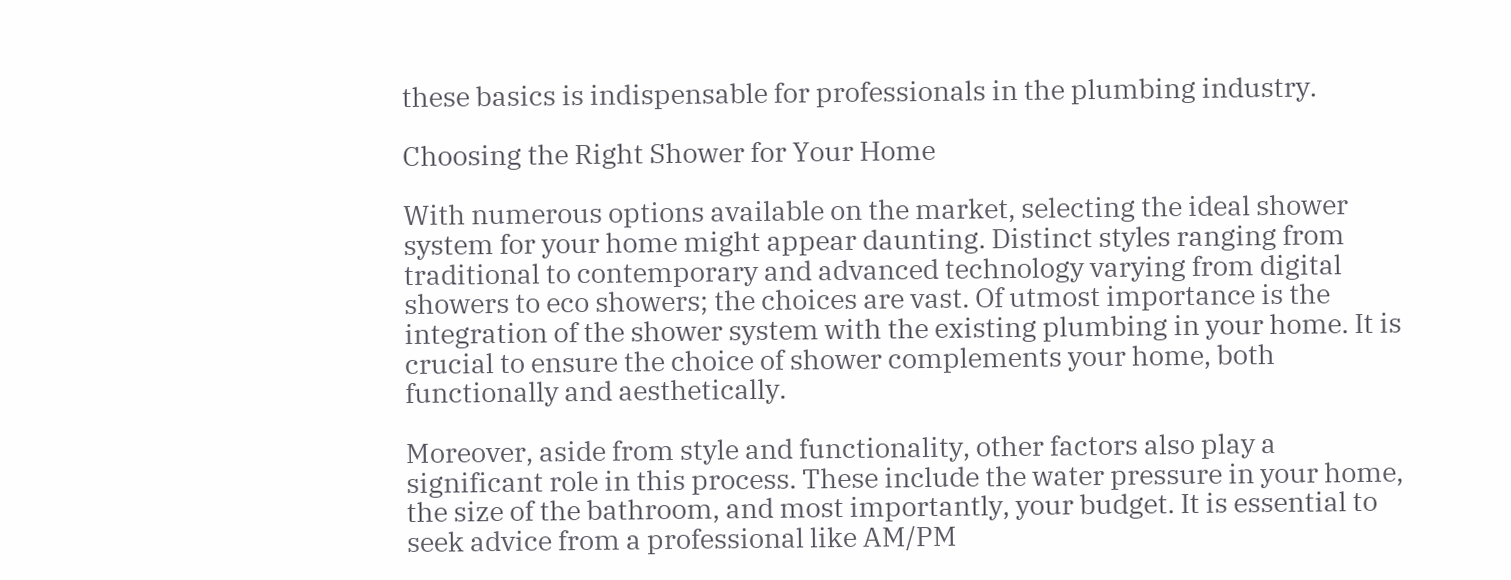these basics is indispensable for professionals in the plumbing industry.

Choosing the Right Shower for Your Home

With numerous options available on the market, selecting the ideal shower system for your home might appear daunting. Distinct styles ranging from traditional to contemporary and advanced technology varying from digital showers to eco showers; the choices are vast. Of utmost importance is the integration of the shower system with the existing plumbing in your home. It is crucial to ensure the choice of shower complements your home, both functionally and aesthetically.

Moreover, aside from style and functionality, other factors also play a significant role in this process. These include the water pressure in your home, the size of the bathroom, and most importantly, your budget. It is essential to seek advice from a professional like AM/PM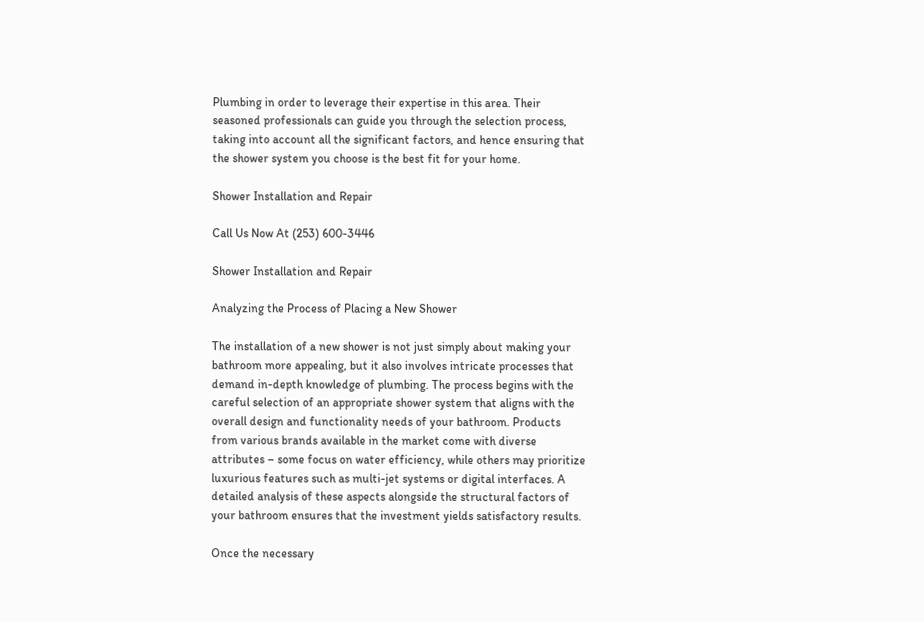Plumbing in order to leverage their expertise in this area. Their seasoned professionals can guide you through the selection process, taking into account all the significant factors, and hence ensuring that the shower system you choose is the best fit for your home.

Shower Installation and Repair

Call Us Now At (253) 600-3446

Shower Installation and Repair

Analyzing the Process of Placing a New Shower

The installation of a new shower is not just simply about making your bathroom more appealing, but it also involves intricate processes that demand in-depth knowledge of plumbing. The process begins with the careful selection of an appropriate shower system that aligns with the overall design and functionality needs of your bathroom. Products from various brands available in the market come with diverse attributes – some focus on water efficiency, while others may prioritize luxurious features such as multi-jet systems or digital interfaces. A detailed analysis of these aspects alongside the structural factors of your bathroom ensures that the investment yields satisfactory results.

Once the necessary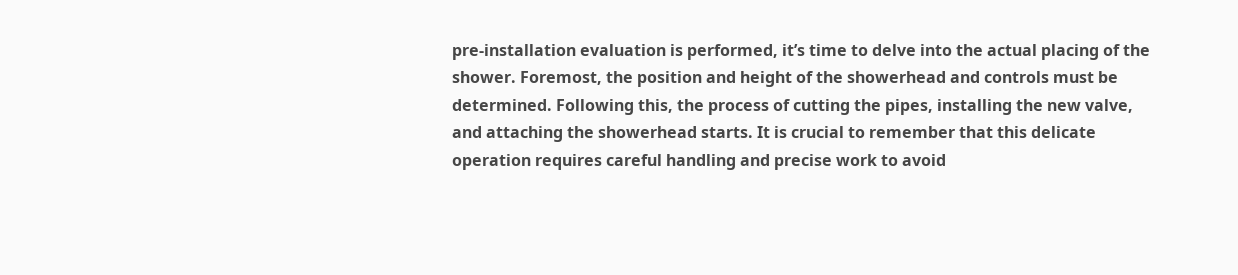pre-installation evaluation is performed, it’s time to delve into the actual placing of the shower. Foremost, the position and height of the showerhead and controls must be determined. Following this, the process of cutting the pipes, installing the new valve, and attaching the showerhead starts. It is crucial to remember that this delicate operation requires careful handling and precise work to avoid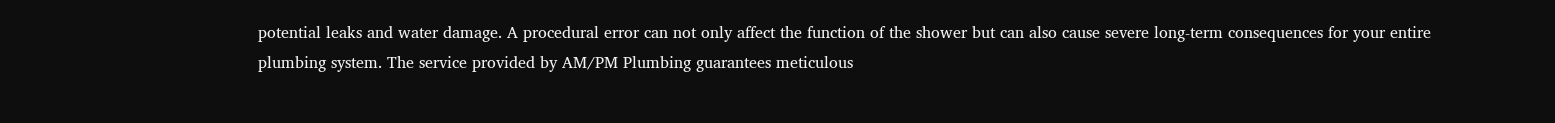potential leaks and water damage. A procedural error can not only affect the function of the shower but can also cause severe long-term consequences for your entire plumbing system. The service provided by AM/PM Plumbing guarantees meticulous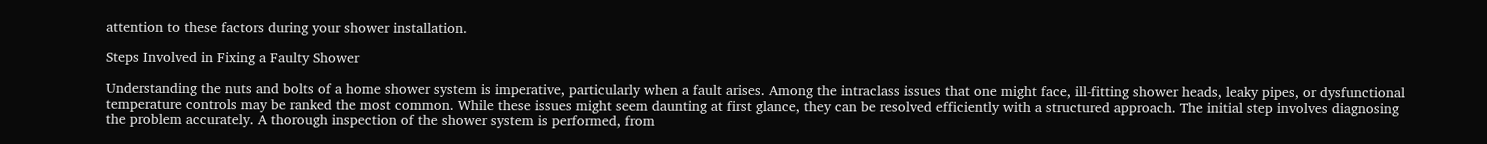attention to these factors during your shower installation.

Steps Involved in Fixing a Faulty Shower

Understanding the nuts and bolts of a home shower system is imperative, particularly when a fault arises. Among the intraclass issues that one might face, ill-fitting shower heads, leaky pipes, or dysfunctional temperature controls may be ranked the most common. While these issues might seem daunting at first glance, they can be resolved efficiently with a structured approach. The initial step involves diagnosing the problem accurately. A thorough inspection of the shower system is performed, from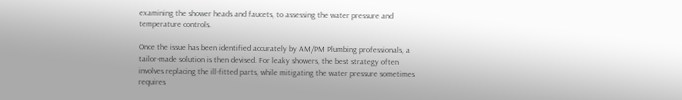examining the shower heads and faucets, to assessing the water pressure and temperature controls.

Once the issue has been identified accurately by AM/PM Plumbing professionals, a tailor-made solution is then devised. For leaky showers, the best strategy often involves replacing the ill-fitted parts, while mitigating the water pressure sometimes requires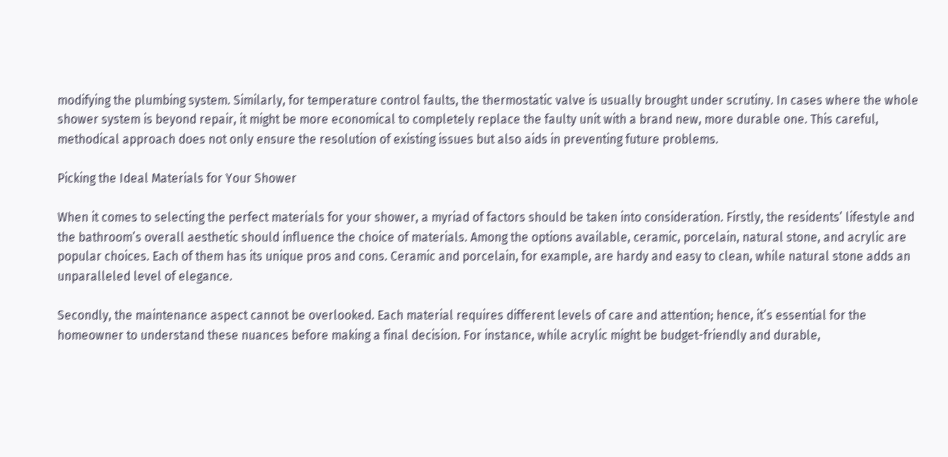modifying the plumbing system. Similarly, for temperature control faults, the thermostatic valve is usually brought under scrutiny. In cases where the whole shower system is beyond repair, it might be more economical to completely replace the faulty unit with a brand new, more durable one. This careful, methodical approach does not only ensure the resolution of existing issues but also aids in preventing future problems.

Picking the Ideal Materials for Your Shower

When it comes to selecting the perfect materials for your shower, a myriad of factors should be taken into consideration. Firstly, the residents’ lifestyle and the bathroom’s overall aesthetic should influence the choice of materials. Among the options available, ceramic, porcelain, natural stone, and acrylic are popular choices. Each of them has its unique pros and cons. Ceramic and porcelain, for example, are hardy and easy to clean, while natural stone adds an unparalleled level of elegance.

Secondly, the maintenance aspect cannot be overlooked. Each material requires different levels of care and attention; hence, it’s essential for the homeowner to understand these nuances before making a final decision. For instance, while acrylic might be budget-friendly and durable,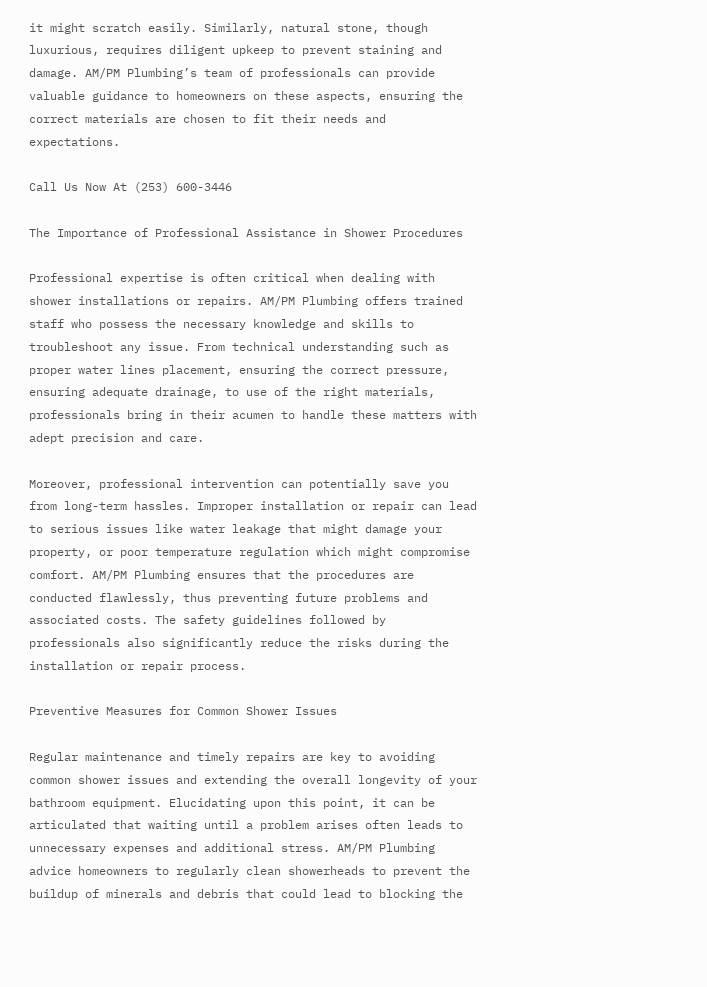it might scratch easily. Similarly, natural stone, though luxurious, requires diligent upkeep to prevent staining and damage. AM/PM Plumbing’s team of professionals can provide valuable guidance to homeowners on these aspects, ensuring the correct materials are chosen to fit their needs and expectations.

Call Us Now At (253) 600-3446

The Importance of Professional Assistance in Shower Procedures

Professional expertise is often critical when dealing with shower installations or repairs. AM/PM Plumbing offers trained staff who possess the necessary knowledge and skills to troubleshoot any issue. From technical understanding such as proper water lines placement, ensuring the correct pressure, ensuring adequate drainage, to use of the right materials, professionals bring in their acumen to handle these matters with adept precision and care.

Moreover, professional intervention can potentially save you from long-term hassles. Improper installation or repair can lead to serious issues like water leakage that might damage your property, or poor temperature regulation which might compromise comfort. AM/PM Plumbing ensures that the procedures are conducted flawlessly, thus preventing future problems and associated costs. The safety guidelines followed by professionals also significantly reduce the risks during the installation or repair process.

Preventive Measures for Common Shower Issues

Regular maintenance and timely repairs are key to avoiding common shower issues and extending the overall longevity of your bathroom equipment. Elucidating upon this point, it can be articulated that waiting until a problem arises often leads to unnecessary expenses and additional stress. AM/PM Plumbing advice homeowners to regularly clean showerheads to prevent the buildup of minerals and debris that could lead to blocking the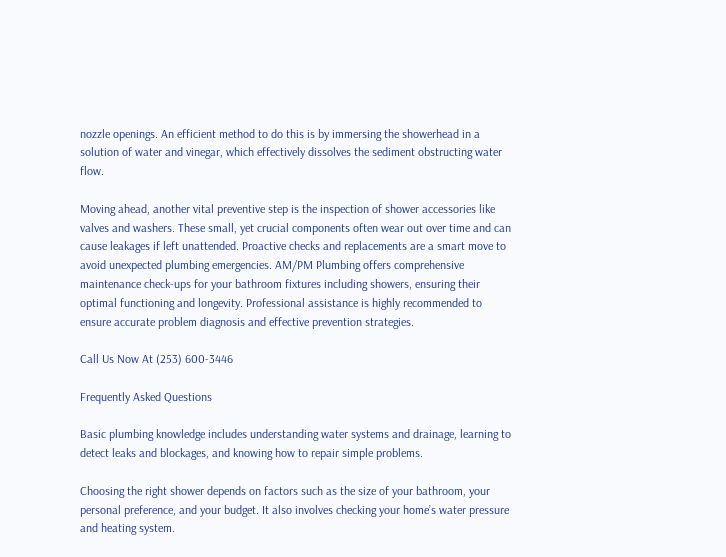nozzle openings. An efficient method to do this is by immersing the showerhead in a solution of water and vinegar, which effectively dissolves the sediment obstructing water flow.

Moving ahead, another vital preventive step is the inspection of shower accessories like valves and washers. These small, yet crucial components often wear out over time and can cause leakages if left unattended. Proactive checks and replacements are a smart move to avoid unexpected plumbing emergencies. AM/PM Plumbing offers comprehensive maintenance check-ups for your bathroom fixtures including showers, ensuring their optimal functioning and longevity. Professional assistance is highly recommended to ensure accurate problem diagnosis and effective prevention strategies.

Call Us Now At (253) 600-3446

Frequently Asked Questions

Basic plumbing knowledge includes understanding water systems and drainage, learning to detect leaks and blockages, and knowing how to repair simple problems.

Choosing the right shower depends on factors such as the size of your bathroom, your personal preference, and your budget. It also involves checking your home’s water pressure and heating system.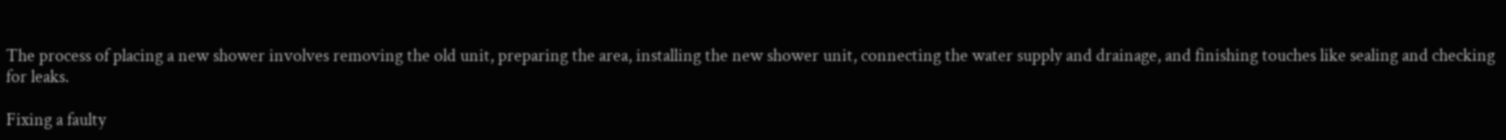The process of placing a new shower involves removing the old unit, preparing the area, installing the new shower unit, connecting the water supply and drainage, and finishing touches like sealing and checking for leaks.

Fixing a faulty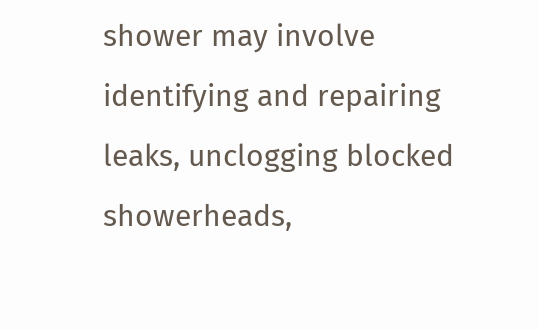shower may involve identifying and repairing leaks, unclogging blocked showerheads,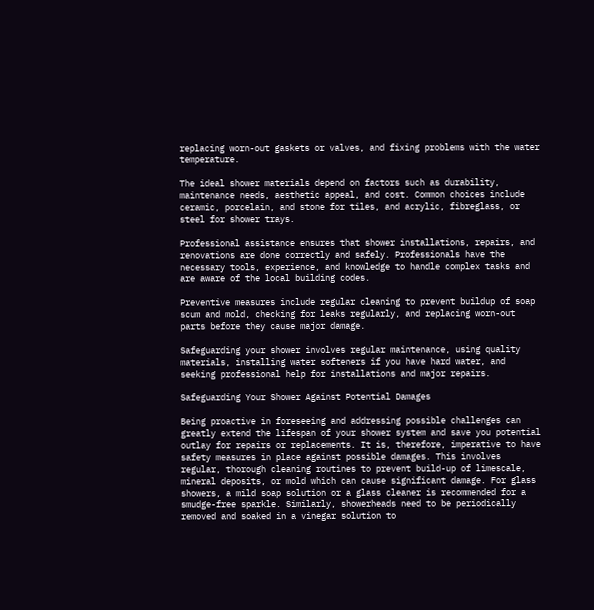replacing worn-out gaskets or valves, and fixing problems with the water temperature.

The ideal shower materials depend on factors such as durability, maintenance needs, aesthetic appeal, and cost. Common choices include ceramic, porcelain, and stone for tiles, and acrylic, fibreglass, or steel for shower trays.

Professional assistance ensures that shower installations, repairs, and renovations are done correctly and safely. Professionals have the necessary tools, experience, and knowledge to handle complex tasks and are aware of the local building codes.

Preventive measures include regular cleaning to prevent buildup of soap scum and mold, checking for leaks regularly, and replacing worn-out parts before they cause major damage.

Safeguarding your shower involves regular maintenance, using quality materials, installing water softeners if you have hard water, and seeking professional help for installations and major repairs.

Safeguarding Your Shower Against Potential Damages

Being proactive in foreseeing and addressing possible challenges can greatly extend the lifespan of your shower system and save you potential outlay for repairs or replacements. It is, therefore, imperative to have safety measures in place against possible damages. This involves regular, thorough cleaning routines to prevent build-up of limescale, mineral deposits, or mold which can cause significant damage. For glass showers, a mild soap solution or a glass cleaner is recommended for a smudge-free sparkle. Similarly, showerheads need to be periodically removed and soaked in a vinegar solution to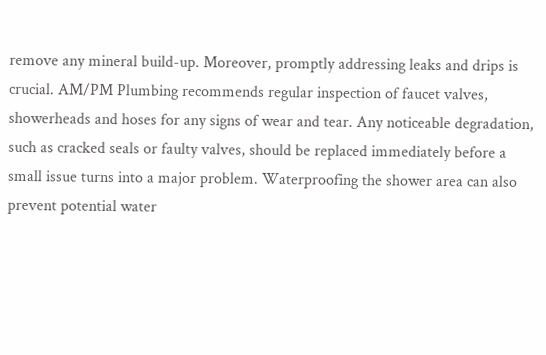remove any mineral build-up. Moreover, promptly addressing leaks and drips is crucial. AM/PM Plumbing recommends regular inspection of faucet valves, showerheads and hoses for any signs of wear and tear. Any noticeable degradation, such as cracked seals or faulty valves, should be replaced immediately before a small issue turns into a major problem. Waterproofing the shower area can also prevent potential water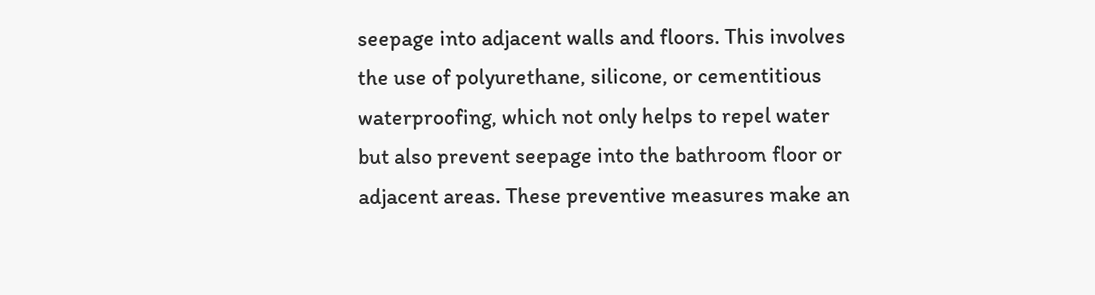seepage into adjacent walls and floors. This involves the use of polyurethane, silicone, or cementitious waterproofing, which not only helps to repel water but also prevent seepage into the bathroom floor or adjacent areas. These preventive measures make an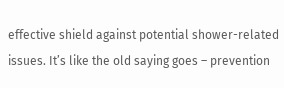effective shield against potential shower-related issues. It’s like the old saying goes – prevention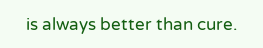is always better than cure.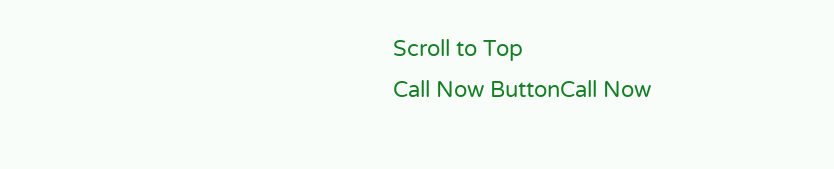Scroll to Top
Call Now ButtonCall Now